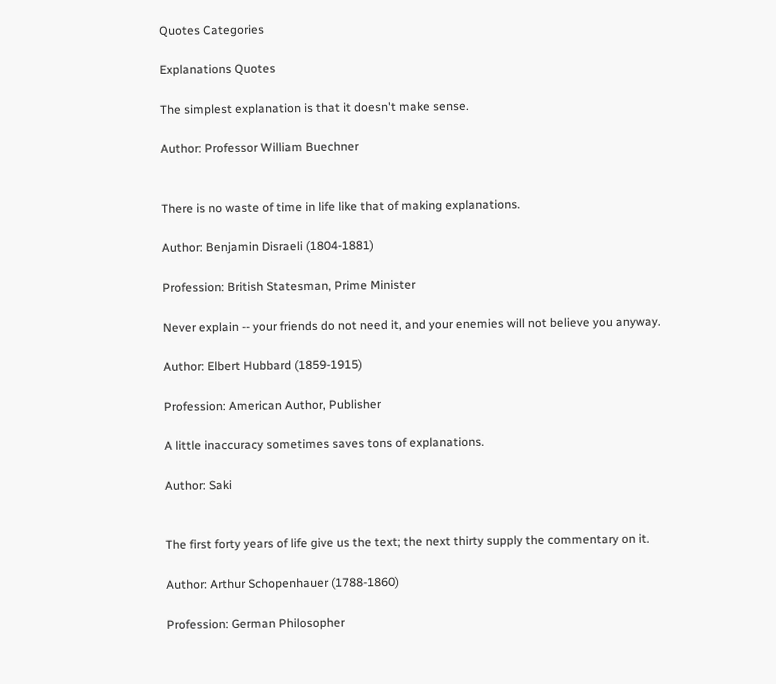Quotes Categories

Explanations Quotes

The simplest explanation is that it doesn't make sense.

Author: Professor William Buechner


There is no waste of time in life like that of making explanations.

Author: Benjamin Disraeli (1804-1881)

Profession: British Statesman, Prime Minister

Never explain -- your friends do not need it, and your enemies will not believe you anyway.

Author: Elbert Hubbard (1859-1915)

Profession: American Author, Publisher

A little inaccuracy sometimes saves tons of explanations.

Author: Saki


The first forty years of life give us the text; the next thirty supply the commentary on it.

Author: Arthur Schopenhauer (1788-1860)

Profession: German Philosopher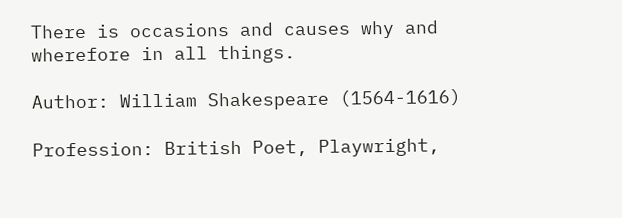There is occasions and causes why and wherefore in all things.

Author: William Shakespeare (1564-1616)

Profession: British Poet, Playwright,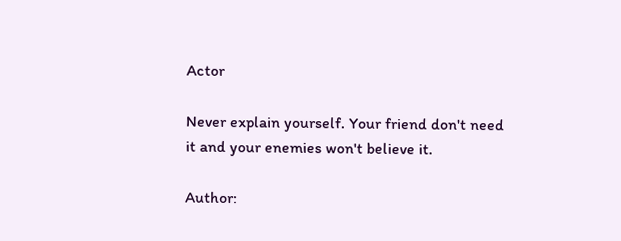Actor

Never explain yourself. Your friend don't need it and your enemies won't believe it.

Author: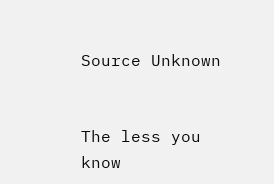Source Unknown


The less you know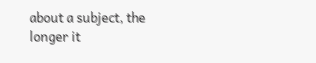about a subject, the longer it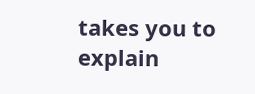takes you to explain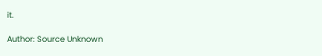it.

Author: Source Unknown